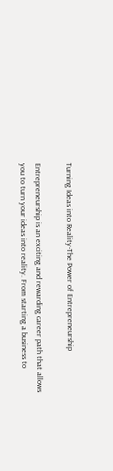Turning Ideas into Reality-The Power of Entrepreneurship

Entrepreneurship is an exciting and rewarding career path that allows you to turn your ideas into reality. From starting a business to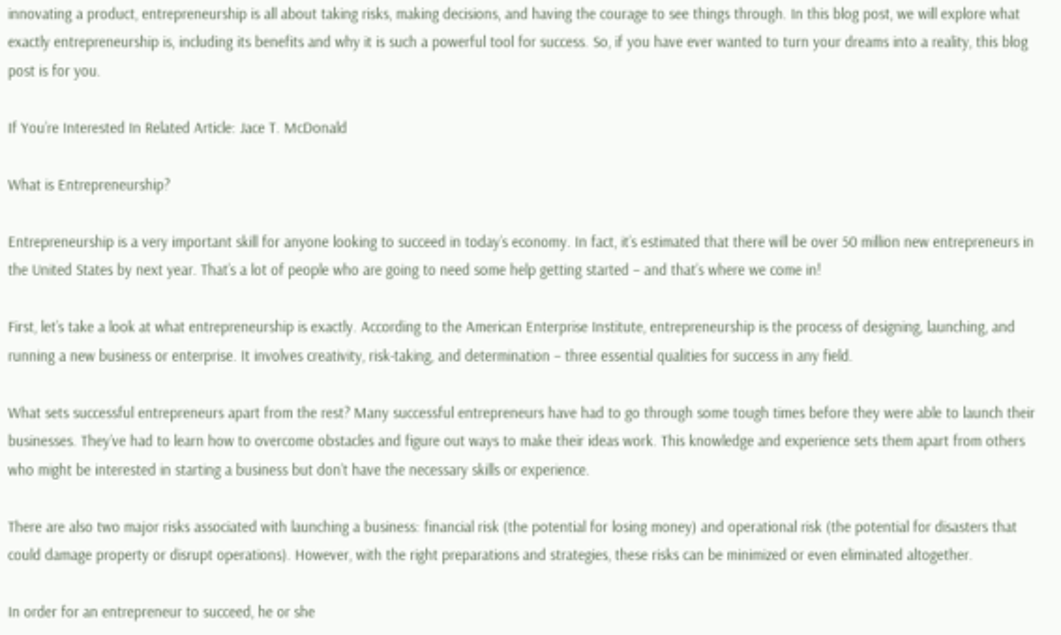innovating a product, entrepreneurship is all about taking risks, making decisions, and having the courage to see things through. In this blog post, we will explore what exactly entrepreneurship is, including its benefits and why it is such a powerful tool for success. So, if you have ever wanted to turn your dreams into a reality, this blog post is for you.

If You’re Interested In Related Article: Jace T. McDonald

What is Entrepreneurship?

Entrepreneurship is a very important skill for anyone looking to succeed in today’s economy. In fact, it’s estimated that there will be over 50 million new entrepreneurs in the United States by next year. That’s a lot of people who are going to need some help getting started – and that’s where we come in!

First, let’s take a look at what entrepreneurship is exactly. According to the American Enterprise Institute, entrepreneurship is the process of designing, launching, and running a new business or enterprise. It involves creativity, risk-taking, and determination – three essential qualities for success in any field.

What sets successful entrepreneurs apart from the rest? Many successful entrepreneurs have had to go through some tough times before they were able to launch their businesses. They’ve had to learn how to overcome obstacles and figure out ways to make their ideas work. This knowledge and experience sets them apart from others who might be interested in starting a business but don’t have the necessary skills or experience.

There are also two major risks associated with launching a business: financial risk (the potential for losing money) and operational risk (the potential for disasters that could damage property or disrupt operations). However, with the right preparations and strategies, these risks can be minimized or even eliminated altogether.

In order for an entrepreneur to succeed, he or she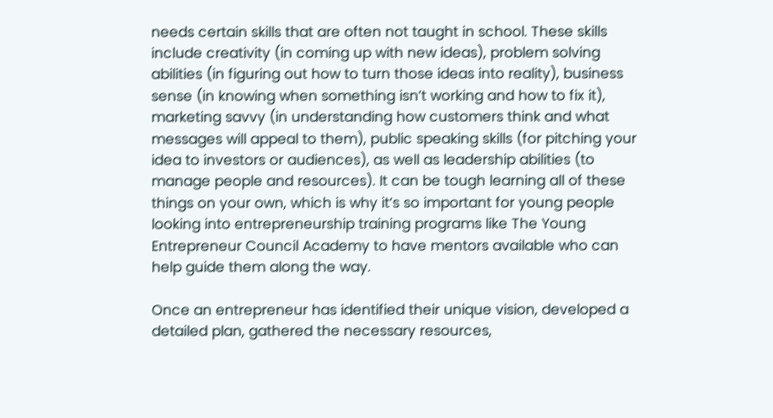needs certain skills that are often not taught in school. These skills include creativity (in coming up with new ideas), problem solving abilities (in figuring out how to turn those ideas into reality), business sense (in knowing when something isn’t working and how to fix it), marketing savvy (in understanding how customers think and what messages will appeal to them), public speaking skills (for pitching your idea to investors or audiences), as well as leadership abilities (to manage people and resources). It can be tough learning all of these things on your own, which is why it’s so important for young people looking into entrepreneurship training programs like The Young Entrepreneur Council Academy to have mentors available who can help guide them along the way.

Once an entrepreneur has identified their unique vision, developed a detailed plan, gathered the necessary resources,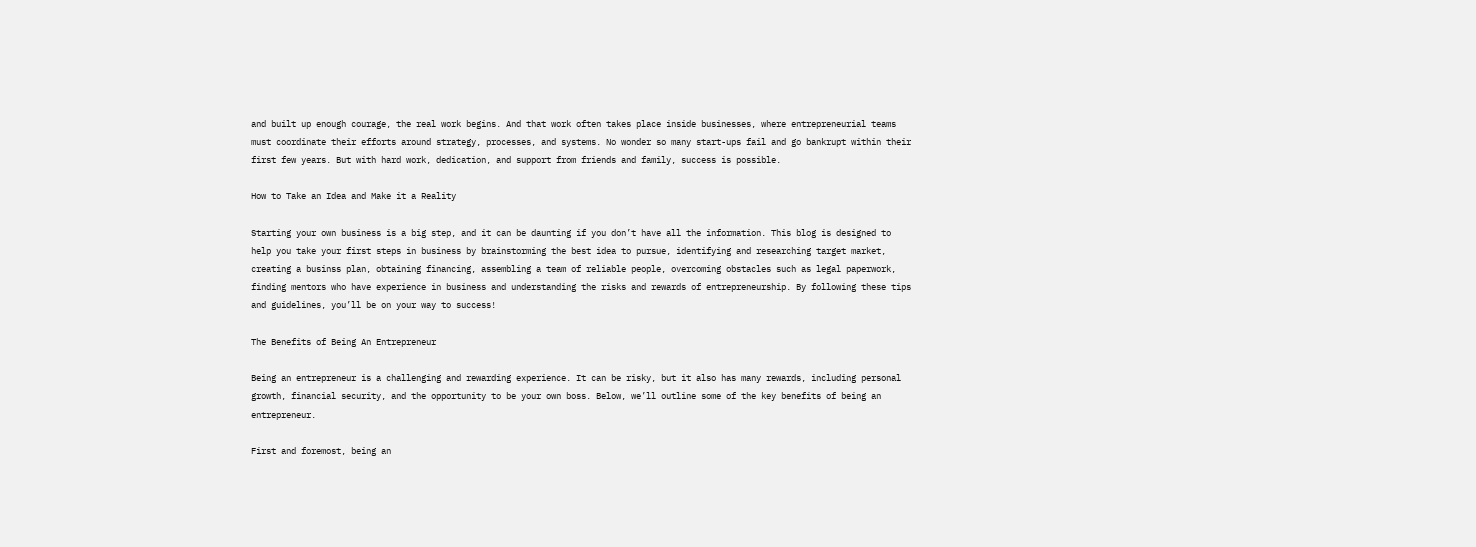and built up enough courage, the real work begins. And that work often takes place inside businesses, where entrepreneurial teams must coordinate their efforts around strategy, processes, and systems. No wonder so many start-ups fail and go bankrupt within their first few years. But with hard work, dedication, and support from friends and family, success is possible.

How to Take an Idea and Make it a Reality

Starting your own business is a big step, and it can be daunting if you don’t have all the information. This blog is designed to help you take your first steps in business by brainstorming the best idea to pursue, identifying and researching target market, creating a businss plan, obtaining financing, assembling a team of reliable people, overcoming obstacles such as legal paperwork, finding mentors who have experience in business and understanding the risks and rewards of entrepreneurship. By following these tips and guidelines, you’ll be on your way to success!

The Benefits of Being An Entrepreneur

Being an entrepreneur is a challenging and rewarding experience. It can be risky, but it also has many rewards, including personal growth, financial security, and the opportunity to be your own boss. Below, we’ll outline some of the key benefits of being an entrepreneur.

First and foremost, being an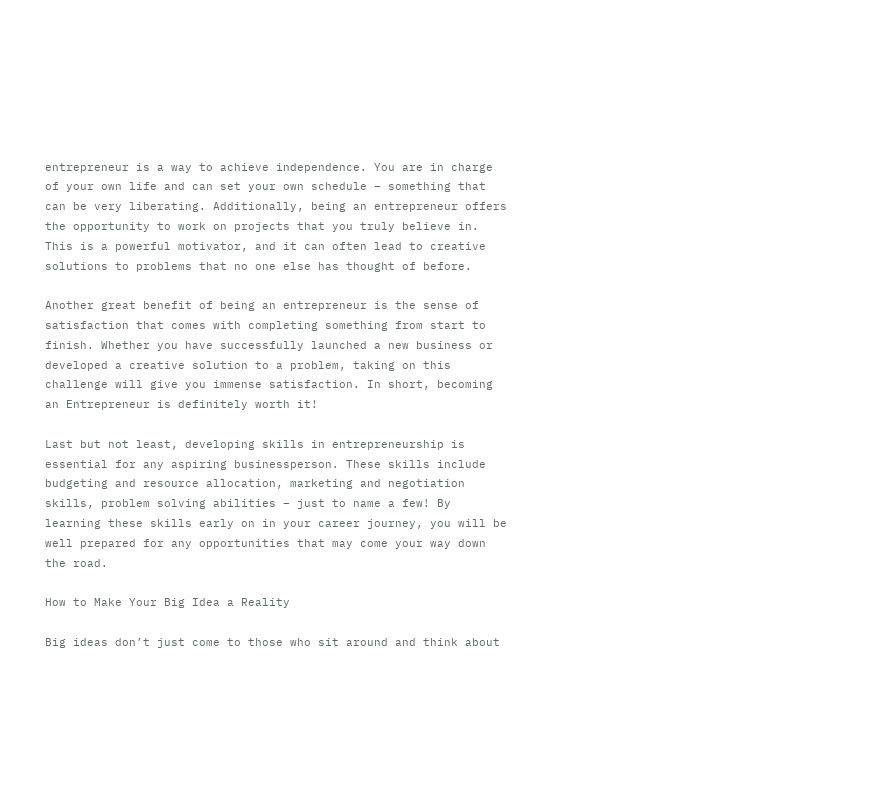entrepreneur is a way to achieve independence. You are in charge of your own life and can set your own schedule – something that can be very liberating. Additionally, being an entrepreneur offers the opportunity to work on projects that you truly believe in. This is a powerful motivator, and it can often lead to creative solutions to problems that no one else has thought of before.

Another great benefit of being an entrepreneur is the sense of satisfaction that comes with completing something from start to finish. Whether you have successfully launched a new business or developed a creative solution to a problem, taking on this challenge will give you immense satisfaction. In short, becoming an Entrepreneur is definitely worth it!

Last but not least, developing skills in entrepreneurship is essential for any aspiring businessperson. These skills include budgeting and resource allocation, marketing and negotiation skills, problem solving abilities – just to name a few! By learning these skills early on in your career journey, you will be well prepared for any opportunities that may come your way down the road.

How to Make Your Big Idea a Reality

Big ideas don’t just come to those who sit around and think about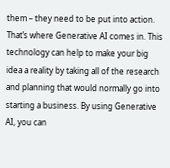them – they need to be put into action. That’s where Generative AI comes in. This technology can help to make your big idea a reality by taking all of the research and planning that would normally go into starting a business. By using Generative AI, you can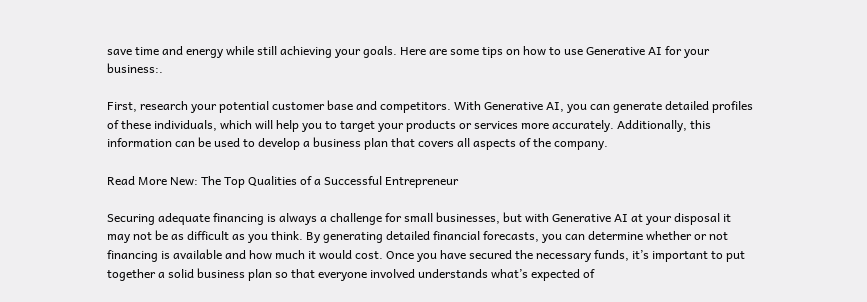save time and energy while still achieving your goals. Here are some tips on how to use Generative AI for your business:.

First, research your potential customer base and competitors. With Generative AI, you can generate detailed profiles of these individuals, which will help you to target your products or services more accurately. Additionally, this information can be used to develop a business plan that covers all aspects of the company.

Read More New: The Top Qualities of a Successful Entrepreneur

Securing adequate financing is always a challenge for small businesses, but with Generative AI at your disposal it may not be as difficult as you think. By generating detailed financial forecasts, you can determine whether or not financing is available and how much it would cost. Once you have secured the necessary funds, it’s important to put together a solid business plan so that everyone involved understands what’s expected of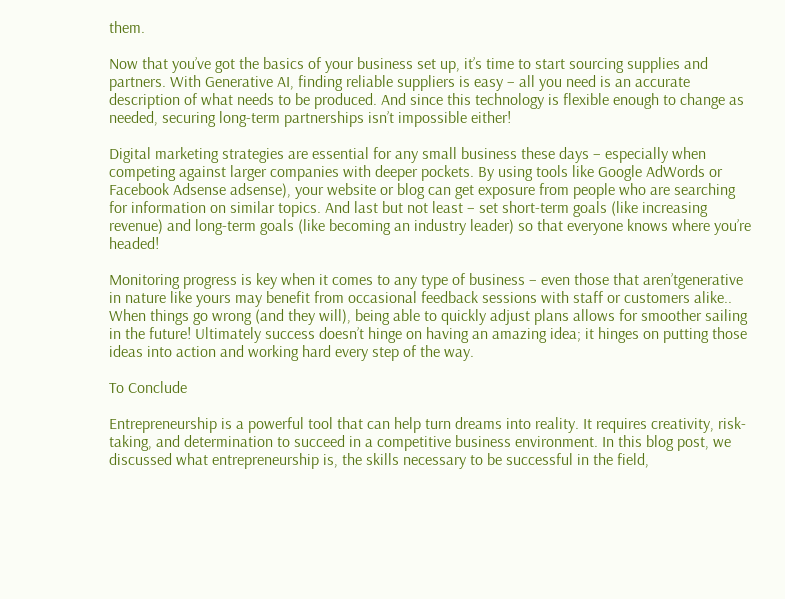them.

Now that you’ve got the basics of your business set up, it’s time to start sourcing supplies and partners. With Generative AI, finding reliable suppliers is easy – all you need is an accurate description of what needs to be produced. And since this technology is flexible enough to change as needed, securing long-term partnerships isn’t impossible either!

Digital marketing strategies are essential for any small business these days – especially when competing against larger companies with deeper pockets. By using tools like Google AdWords or Facebook Adsense adsense), your website or blog can get exposure from people who are searching for information on similar topics. And last but not least – set short-term goals (like increasing revenue) and long-term goals (like becoming an industry leader) so that everyone knows where you’re headed!

Monitoring progress is key when it comes to any type of business – even those that aren’tgenerative in nature like yours may benefit from occasional feedback sessions with staff or customers alike.. When things go wrong (and they will), being able to quickly adjust plans allows for smoother sailing in the future! Ultimately success doesn’t hinge on having an amazing idea; it hinges on putting those ideas into action and working hard every step of the way.

To Conclude

Entrepreneurship is a powerful tool that can help turn dreams into reality. It requires creativity, risk-taking, and determination to succeed in a competitive business environment. In this blog post, we discussed what entrepreneurship is, the skills necessary to be successful in the field,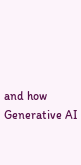and how Generative AI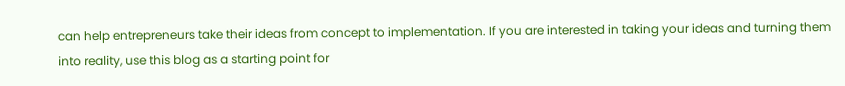can help entrepreneurs take their ideas from concept to implementation. If you are interested in taking your ideas and turning them into reality, use this blog as a starting point for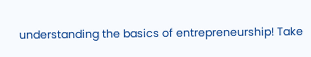understanding the basics of entrepreneurship! Take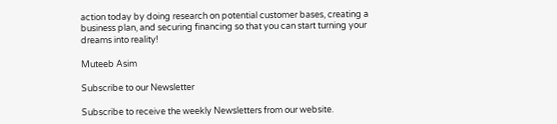action today by doing research on potential customer bases, creating a business plan, and securing financing so that you can start turning your dreams into reality!

Muteeb Asim

Subscribe to our Newsletter

Subscribe to receive the weekly Newsletters from our website.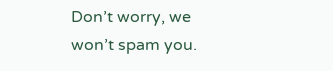Don’t worry, we won’t spam you.